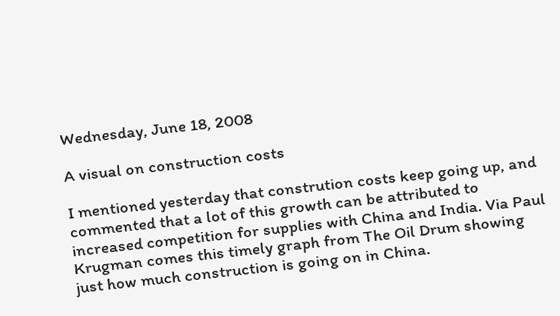Wednesday, June 18, 2008

A visual on construction costs

I mentioned yesterday that constrution costs keep going up, and commented that a lot of this growth can be attributed to increased competition for supplies with China and India. Via Paul Krugman comes this timely graph from The Oil Drum showing just how much construction is going on in China.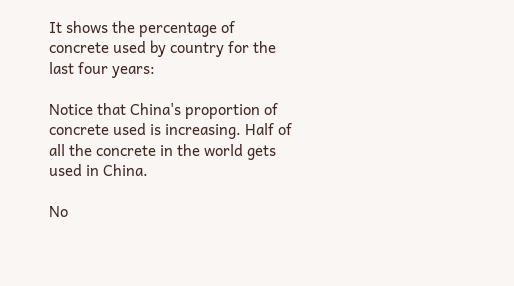It shows the percentage of concrete used by country for the last four years:

Notice that China's proportion of concrete used is increasing. Half of all the concrete in the world gets used in China.

No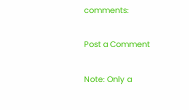comments:

Post a Comment

Note: Only a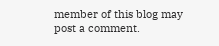member of this blog may post a comment.